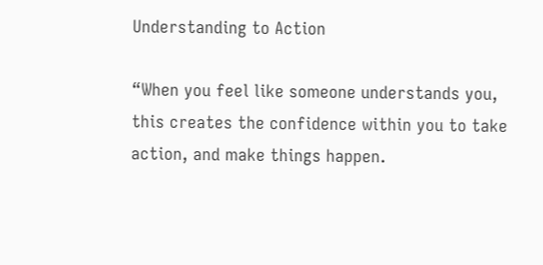Understanding to Action

“When you feel like someone understands you, this creates the confidence within you to take action, and make things happen.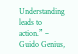Understanding leads to action.” – Guido Genius,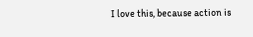I love this, because action is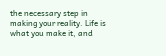the necessary step in making your reality. Life is what you make it, and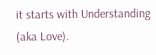it starts with Understanding (aka Love).